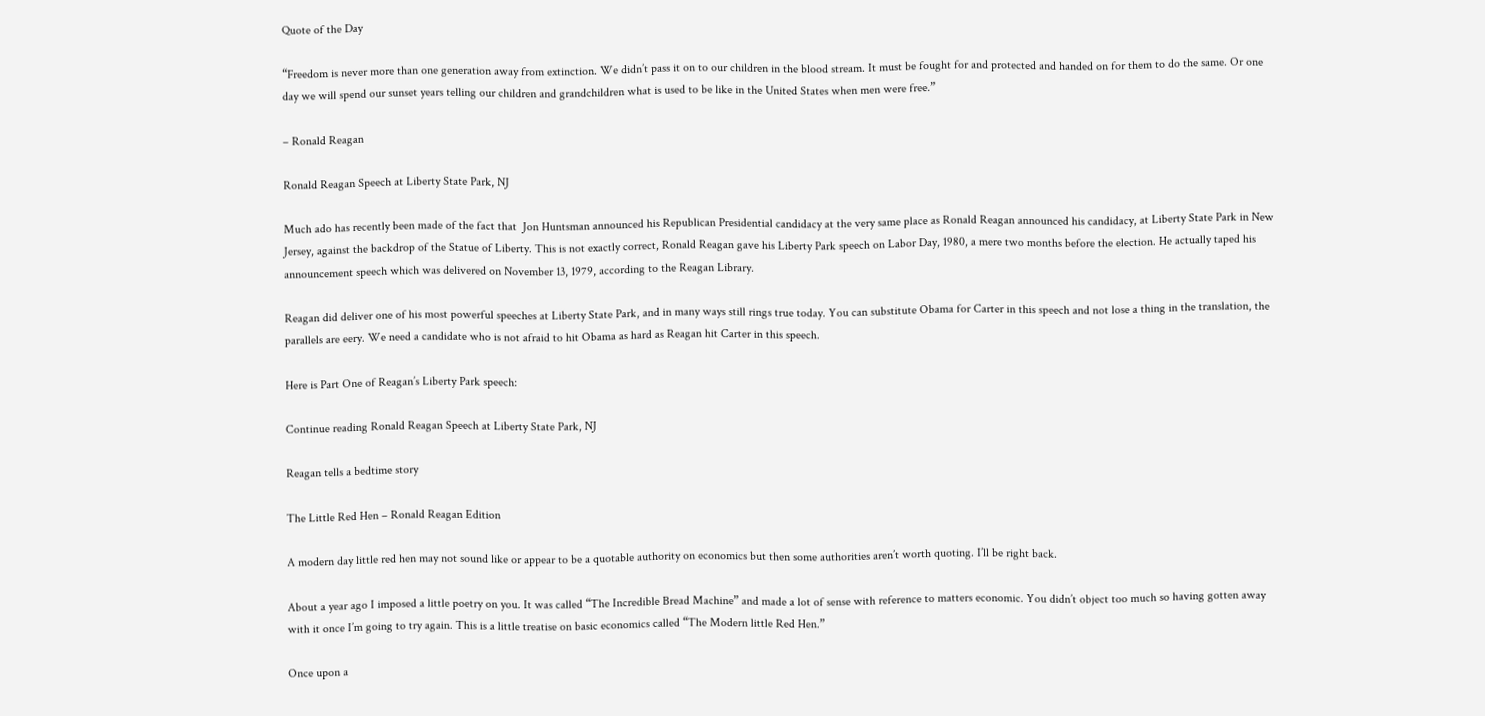Quote of the Day

“Freedom is never more than one generation away from extinction. We didn’t pass it on to our children in the blood stream. It must be fought for and protected and handed on for them to do the same. Or one day we will spend our sunset years telling our children and grandchildren what is used to be like in the United States when men were free.”

– Ronald Reagan

Ronald Reagan Speech at Liberty State Park, NJ

Much ado has recently been made of the fact that  Jon Huntsman announced his Republican Presidential candidacy at the very same place as Ronald Reagan announced his candidacy, at Liberty State Park in New Jersey, against the backdrop of the Statue of Liberty. This is not exactly correct, Ronald Reagan gave his Liberty Park speech on Labor Day, 1980, a mere two months before the election. He actually taped his announcement speech which was delivered on November 13, 1979, according to the Reagan Library.

Reagan did deliver one of his most powerful speeches at Liberty State Park, and in many ways still rings true today. You can substitute Obama for Carter in this speech and not lose a thing in the translation, the parallels are eery. We need a candidate who is not afraid to hit Obama as hard as Reagan hit Carter in this speech.

Here is Part One of Reagan’s Liberty Park speech:

Continue reading Ronald Reagan Speech at Liberty State Park, NJ

Reagan tells a bedtime story

The Little Red Hen – Ronald Reagan Edition

A modern day little red hen may not sound like or appear to be a quotable authority on economics but then some authorities aren’t worth quoting. I’ll be right back.

About a year ago I imposed a little poetry on you. It was called “The Incredible Bread Machine” and made a lot of sense with reference to matters economic. You didn’t object too much so having gotten away with it once I’m going to try again. This is a little treatise on basic economics called “The Modern little Red Hen.”

Once upon a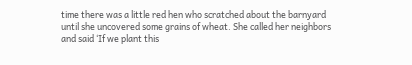time there was a little red hen who scratched about the barnyard until she uncovered some grains of wheat. She called her neighbors and said ‘If we plant this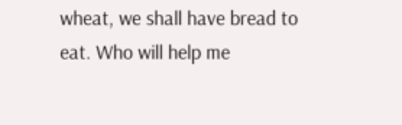wheat, we shall have bread to eat. Who will help me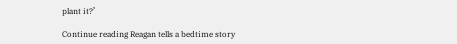plant it?’

Continue reading Reagan tells a bedtime story